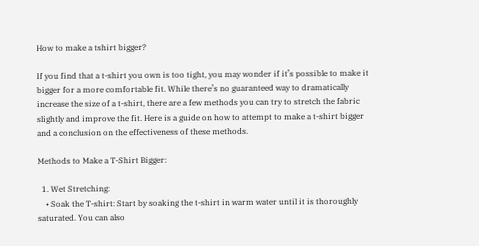How to make a tshirt bigger?

If you find that a t-shirt you own is too tight, you may wonder if it’s possible to make it bigger for a more comfortable fit. While there’s no guaranteed way to dramatically increase the size of a t-shirt, there are a few methods you can try to stretch the fabric slightly and improve the fit. Here is a guide on how to attempt to make a t-shirt bigger and a conclusion on the effectiveness of these methods.

Methods to Make a T-Shirt Bigger:

  1. Wet Stretching:
    • Soak the T-shirt: Start by soaking the t-shirt in warm water until it is thoroughly saturated. You can also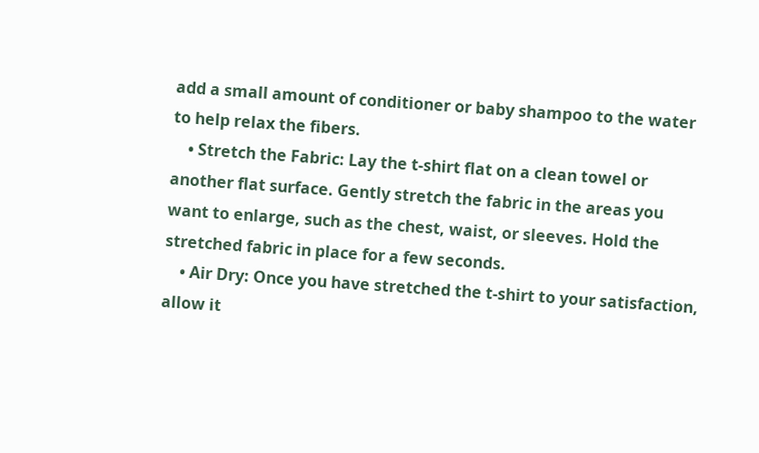add a small amount of conditioner or baby shampoo to the water to help relax the fibers.
    • Stretch the Fabric: Lay the t-shirt flat on a clean towel or another flat surface. Gently stretch the fabric in the areas you want to enlarge, such as the chest, waist, or sleeves. Hold the stretched fabric in place for a few seconds.
    • Air Dry: Once you have stretched the t-shirt to your satisfaction, allow it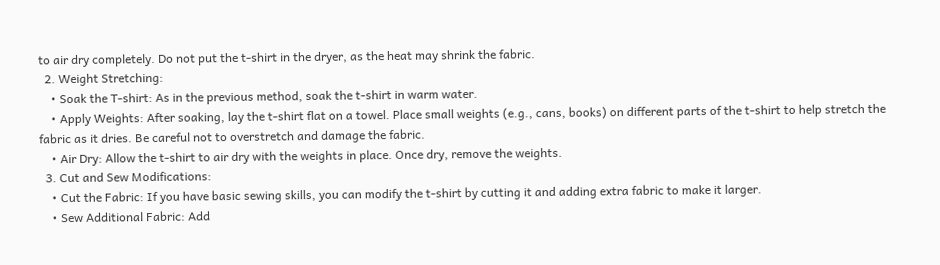to air dry completely. Do not put the t-shirt in the dryer, as the heat may shrink the fabric.
  2. Weight Stretching:
    • Soak the T-shirt: As in the previous method, soak the t-shirt in warm water.
    • Apply Weights: After soaking, lay the t-shirt flat on a towel. Place small weights (e.g., cans, books) on different parts of the t-shirt to help stretch the fabric as it dries. Be careful not to overstretch and damage the fabric.
    • Air Dry: Allow the t-shirt to air dry with the weights in place. Once dry, remove the weights.
  3. Cut and Sew Modifications:
    • Cut the Fabric: If you have basic sewing skills, you can modify the t-shirt by cutting it and adding extra fabric to make it larger.
    • Sew Additional Fabric: Add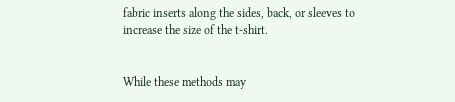fabric inserts along the sides, back, or sleeves to increase the size of the t-shirt.


While these methods may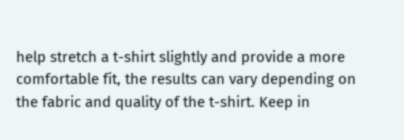help stretch a t-shirt slightly and provide a more comfortable fit, the results can vary depending on the fabric and quality of the t-shirt. Keep in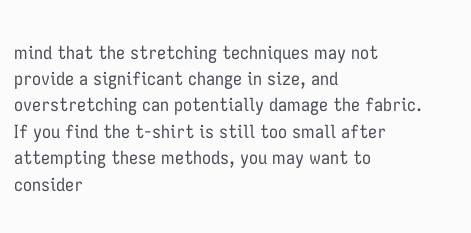mind that the stretching techniques may not provide a significant change in size, and overstretching can potentially damage the fabric. If you find the t-shirt is still too small after attempting these methods, you may want to consider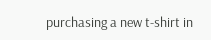purchasing a new t-shirt in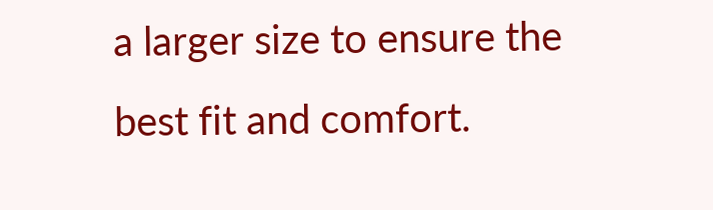a larger size to ensure the best fit and comfort.